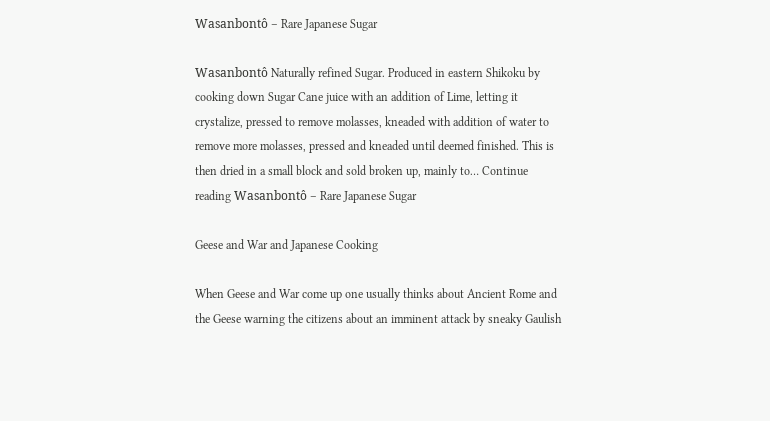Wasanbontô – Rare Japanese Sugar

Wasanbontô Naturally refined Sugar. Produced in eastern Shikoku by cooking down Sugar Cane juice with an addition of Lime, letting it crystalize, pressed to remove molasses, kneaded with addition of water to remove more molasses, pressed and kneaded until deemed finished. This is then dried in a small block and sold broken up, mainly to… Continue reading Wasanbontô – Rare Japanese Sugar

Geese and War and Japanese Cooking

When Geese and War come up one usually thinks about Ancient Rome and the Geese warning the citizens about an imminent attack by sneaky Gaulish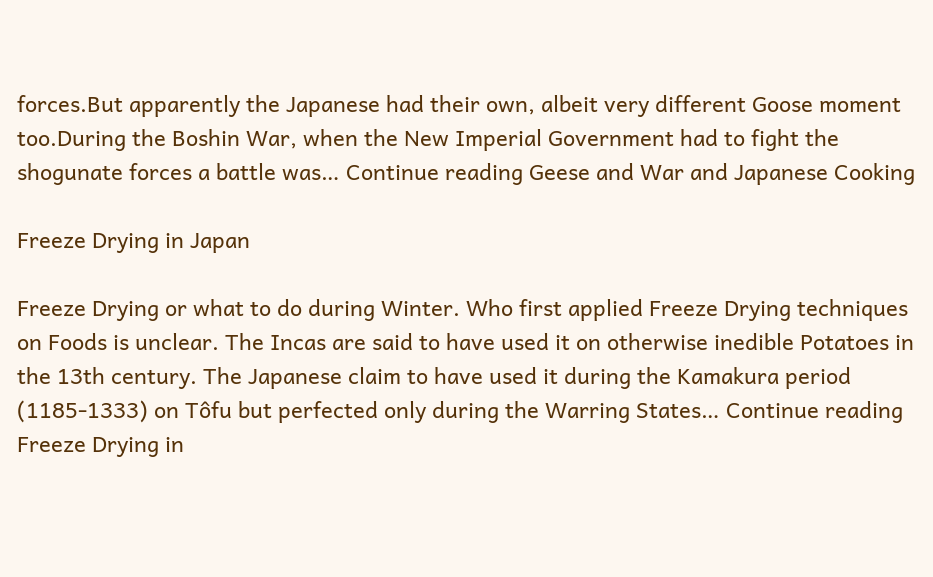forces.But apparently the Japanese had their own, albeit very different Goose moment too.During the Boshin War, when the New Imperial Government had to fight the shogunate forces a battle was… Continue reading Geese and War and Japanese Cooking

Freeze Drying in Japan

Freeze Drying or what to do during Winter. Who first applied Freeze Drying techniques on Foods is unclear. The Incas are said to have used it on otherwise inedible Potatoes in the 13th century. The Japanese claim to have used it during the Kamakura period (1185-1333) on Tôfu but perfected only during the Warring States… Continue reading Freeze Drying in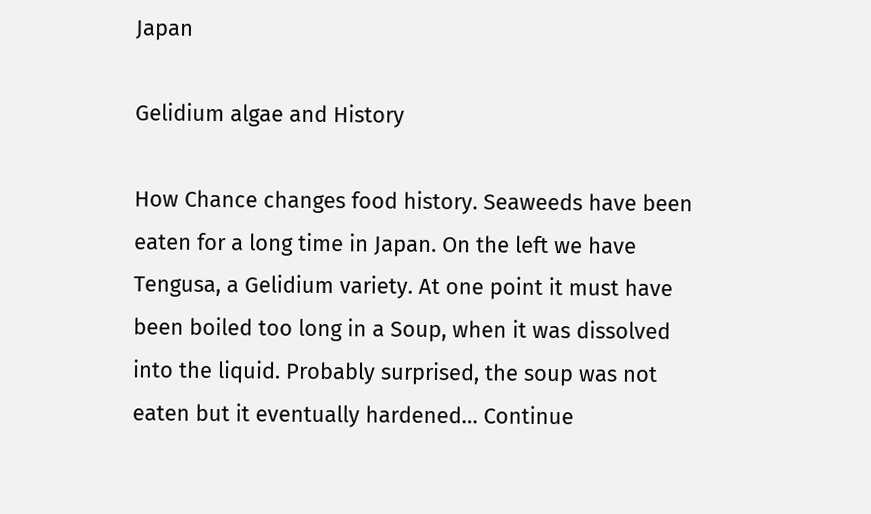Japan

Gelidium algae and History

How Chance changes food history. Seaweeds have been eaten for a long time in Japan. On the left we have Tengusa, a Gelidium variety. At one point it must have been boiled too long in a Soup, when it was dissolved into the liquid. Probably surprised, the soup was not eaten but it eventually hardened… Continue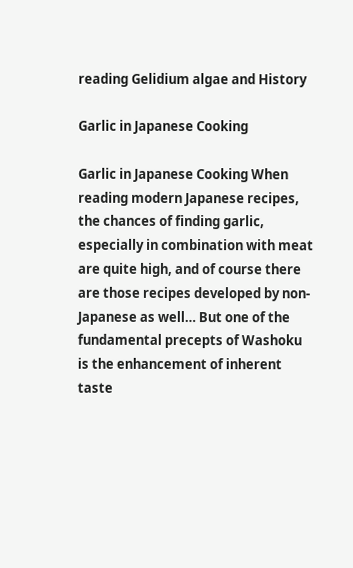reading Gelidium algae and History

Garlic in Japanese Cooking

Garlic in Japanese Cooking When reading modern Japanese recipes, the chances of finding garlic, especially in combination with meat are quite high, and of course there are those recipes developed by non-Japanese as well… But one of the fundamental precepts of Washoku is the enhancement of inherent taste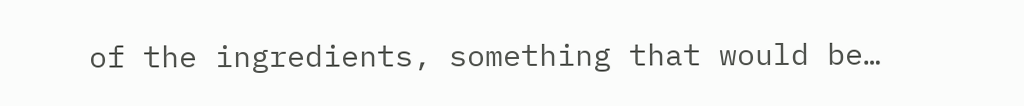of the ingredients, something that would be…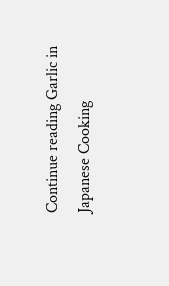Continue reading Garlic in Japanese Cooking